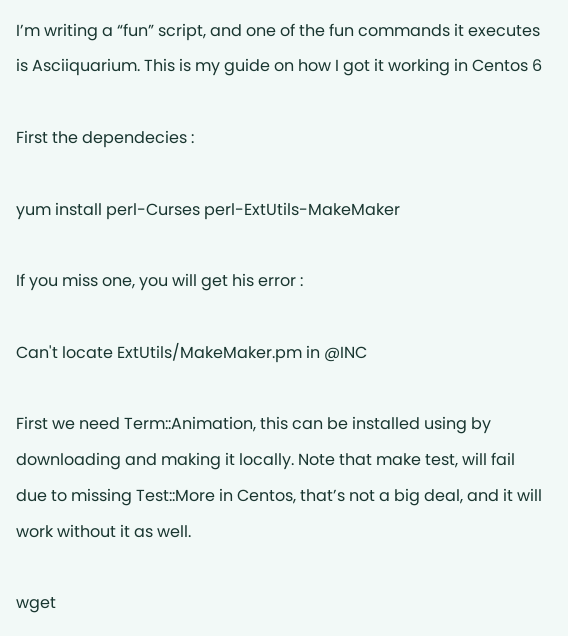I’m writing a “fun” script, and one of the fun commands it executes is Asciiquarium. This is my guide on how I got it working in Centos 6

First the dependecies :

yum install perl-Curses perl-ExtUtils-MakeMaker

If you miss one, you will get his error :

Can't locate ExtUtils/MakeMaker.pm in @INC

First we need Term::Animation, this can be installed using by downloading and making it locally. Note that make test, will fail due to missing Test::More in Centos, that’s not a big deal, and it will work without it as well.

wget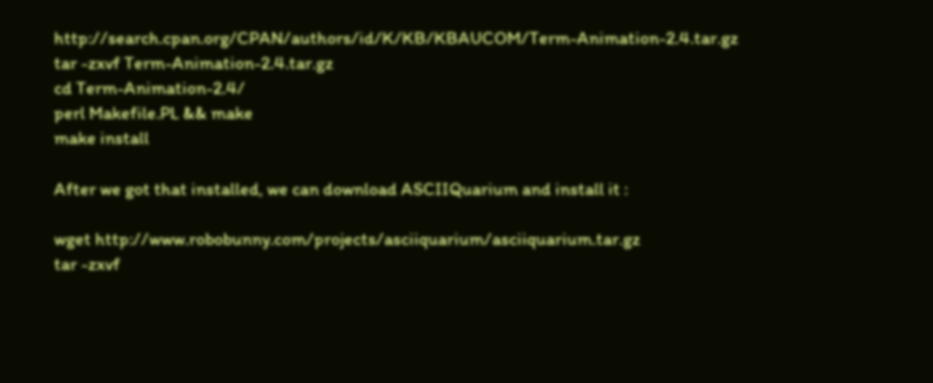http://search.cpan.org/CPAN/authors/id/K/KB/KBAUCOM/Term-Animation-2.4.tar.gz
tar -zxvf Term-Animation-2.4.tar.gz
cd Term-Animation-2.4/
perl Makefile.PL && make
make install

After we got that installed, we can download ASCIIQuarium and install it :

wget http://www.robobunny.com/projects/asciiquarium/asciiquarium.tar.gz
tar -zxvf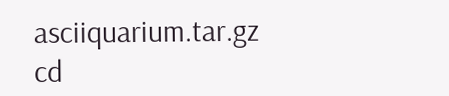asciiquarium.tar.gz
cd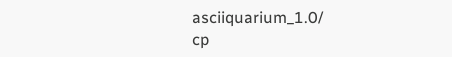asciiquarium_1.0/
cp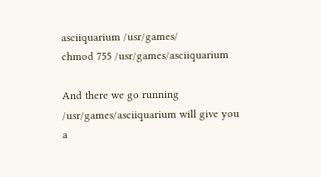asciiquarium /usr/games/
chmod 755 /usr/games/asciiquarium

And there we go running /usr/games/asciiquarium will give you a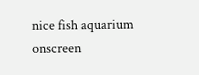nice fish aquarium onscreen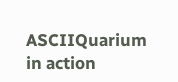ASCIIQuarium in action